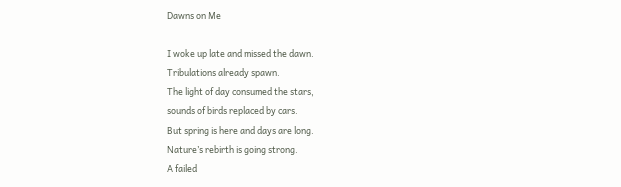Dawns on Me

I woke up late and missed the dawn.
Tribulations already spawn.
The light of day consumed the stars,
sounds of birds replaced by cars.
But spring is here and days are long.
Nature’s rebirth is going strong.
A failed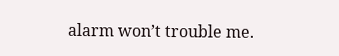alarm won’t trouble me.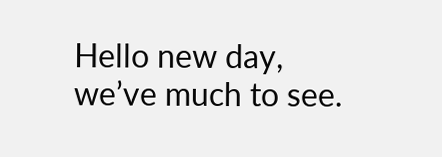Hello new day, we’ve much to see.